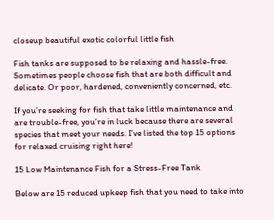closeup beautiful exotic colorful little fish

Fish tanks are supposed to be relaxing and hassle-free. Sometimes people choose fish that are both difficult and delicate. Or poor, hardened, conveniently concerned, etc.

If you’re seeking for fish that take little maintenance and are trouble-free, you’re in luck because there are several species that meet your needs. I’ve listed the top 15 options for relaxed cruising right here!

15 Low Maintenance Fish for a Stress-Free Tank

Below are 15 reduced upkeep fish that you need to take into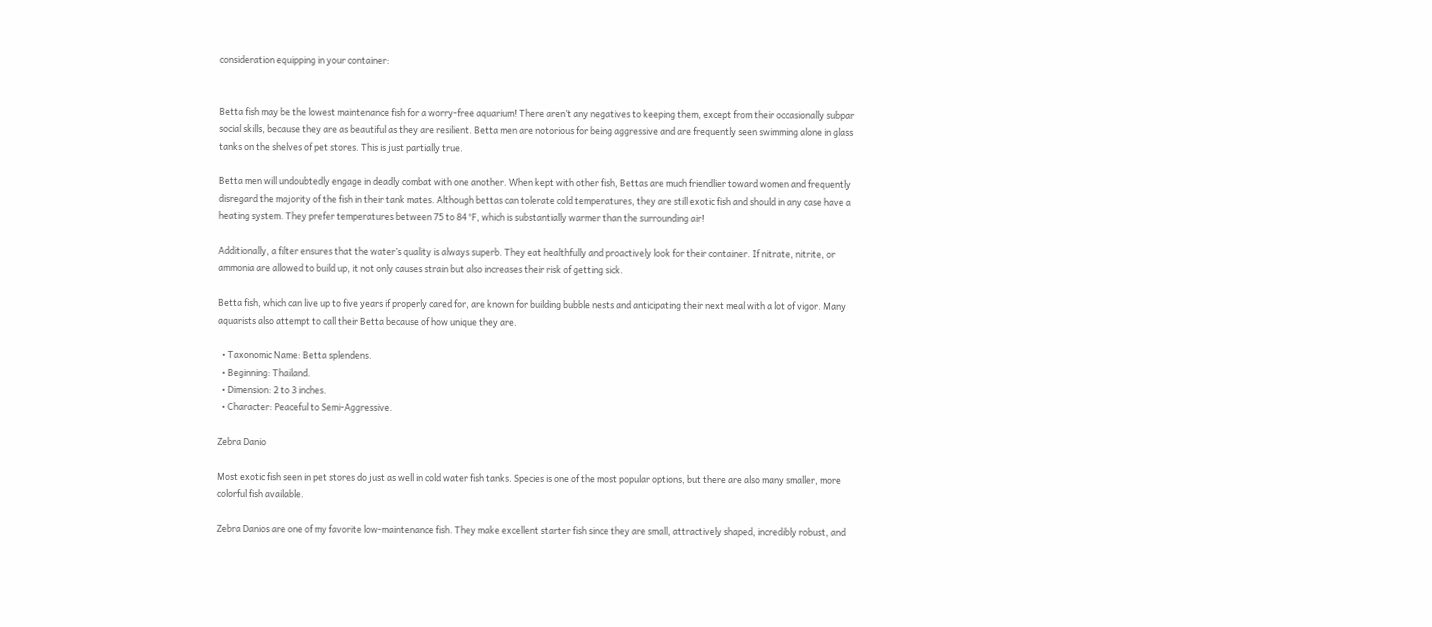consideration equipping in your container:


Betta fish may be the lowest maintenance fish for a worry-free aquarium! There aren’t any negatives to keeping them, except from their occasionally subpar social skills, because they are as beautiful as they are resilient. Betta men are notorious for being aggressive and are frequently seen swimming alone in glass tanks on the shelves of pet stores. This is just partially true.

Betta men will undoubtedly engage in deadly combat with one another. When kept with other fish, Bettas are much friendlier toward women and frequently disregard the majority of the fish in their tank mates. Although bettas can tolerate cold temperatures, they are still exotic fish and should in any case have a heating system. They prefer temperatures between 75 to 84 °F, which is substantially warmer than the surrounding air!

Additionally, a filter ensures that the water’s quality is always superb. They eat healthfully and proactively look for their container. If nitrate, nitrite, or ammonia are allowed to build up, it not only causes strain but also increases their risk of getting sick.

Betta fish, which can live up to five years if properly cared for, are known for building bubble nests and anticipating their next meal with a lot of vigor. Many aquarists also attempt to call their Betta because of how unique they are.

  • Taxonomic Name: Betta splendens.
  • Beginning: Thailand.
  • Dimension: 2 to 3 inches.
  • Character: Peaceful to Semi-Aggressive.

Zebra Danio

Most exotic fish seen in pet stores do just as well in cold water fish tanks. Species is one of the most popular options, but there are also many smaller, more colorful fish available.

Zebra Danios are one of my favorite low-maintenance fish. They make excellent starter fish since they are small, attractively shaped, incredibly robust, and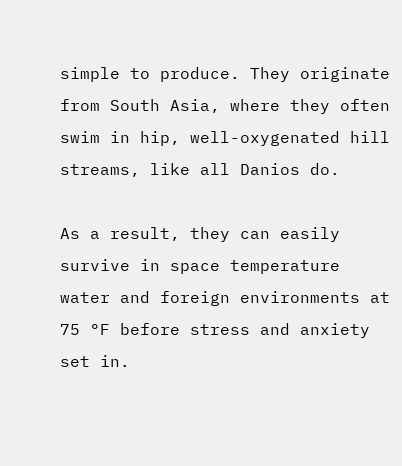simple to produce. They originate from South Asia, where they often swim in hip, well-oxygenated hill streams, like all Danios do.

As a result, they can easily survive in space temperature water and foreign environments at 75 °F before stress and anxiety set in.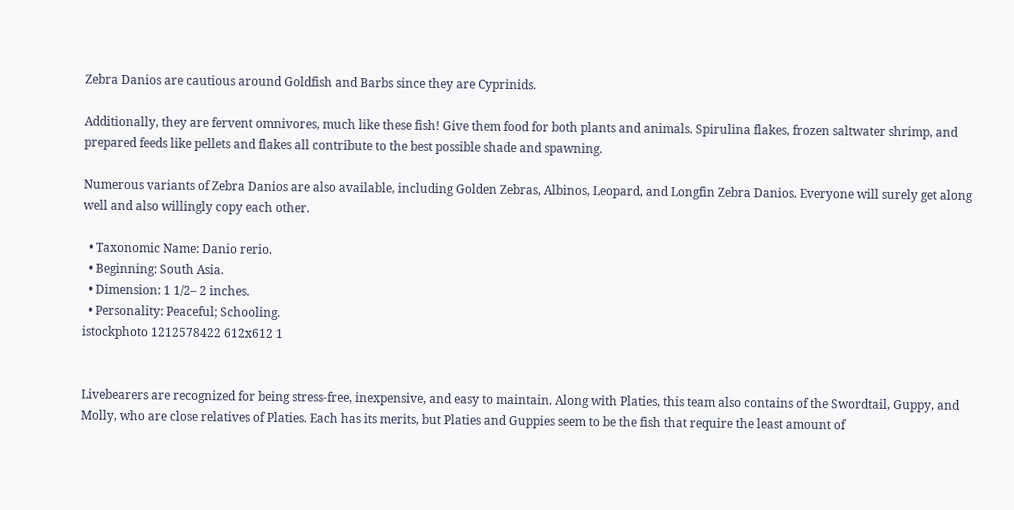Zebra Danios are cautious around Goldfish and Barbs since they are Cyprinids.

Additionally, they are fervent omnivores, much like these fish! Give them food for both plants and animals. Spirulina flakes, frozen saltwater shrimp, and prepared feeds like pellets and flakes all contribute to the best possible shade and spawning.

Numerous variants of Zebra Danios are also available, including Golden Zebras, Albinos, Leopard, and Longfin Zebra Danios. Everyone will surely get along well and also willingly copy each other.

  • Taxonomic Name: Danio rerio.
  • Beginning: South Asia.
  • Dimension: 1 1/2– 2 inches.
  • Personality: Peaceful; Schooling.
istockphoto 1212578422 612x612 1


Livebearers are recognized for being stress-free, inexpensive, and easy to maintain. Along with Platies, this team also contains of the Swordtail, Guppy, and Molly, who are close relatives of Platies. Each has its merits, but Platies and Guppies seem to be the fish that require the least amount of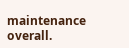maintenance overall.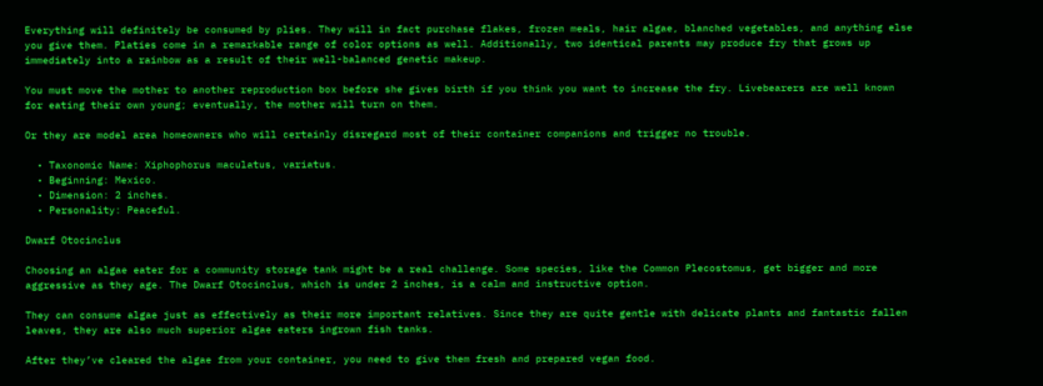Everything will definitely be consumed by plies. They will in fact purchase flakes, frozen meals, hair algae, blanched vegetables, and anything else you give them. Platies come in a remarkable range of color options as well. Additionally, two identical parents may produce fry that grows up immediately into a rainbow as a result of their well-balanced genetic makeup.

You must move the mother to another reproduction box before she gives birth if you think you want to increase the fry. Livebearers are well known for eating their own young; eventually, the mother will turn on them.

Or they are model area homeowners who will certainly disregard most of their container companions and trigger no trouble.

  • Taxonomic Name: Xiphophorus maculatus, variatus.
  • Beginning: Mexico.
  • Dimension: 2 inches.
  • Personality: Peaceful.

Dwarf Otocinclus

Choosing an algae eater for a community storage tank might be a real challenge. Some species, like the Common Plecostomus, get bigger and more aggressive as they age. The Dwarf Otocinclus, which is under 2 inches, is a calm and instructive option.

They can consume algae just as effectively as their more important relatives. Since they are quite gentle with delicate plants and fantastic fallen leaves, they are also much superior algae eaters ingrown fish tanks.

After they’ve cleared the algae from your container, you need to give them fresh and prepared vegan food.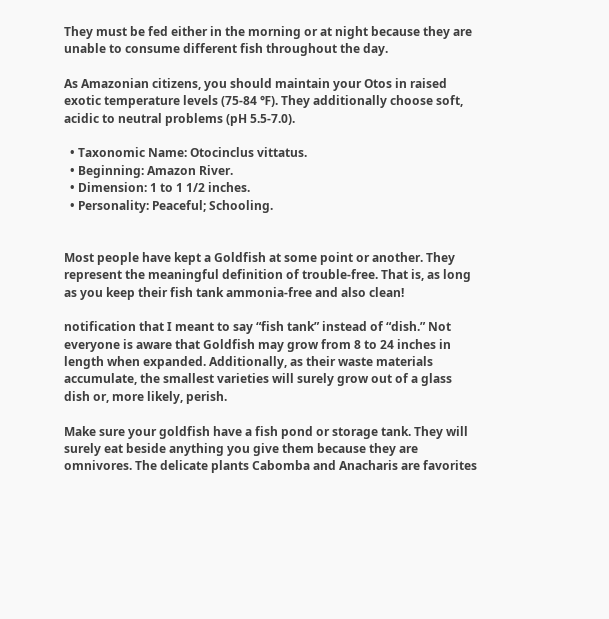They must be fed either in the morning or at night because they are unable to consume different fish throughout the day.

As Amazonian citizens, you should maintain your Otos in raised exotic temperature levels (75-84 ℉). They additionally choose soft, acidic to neutral problems (pH 5.5-7.0).

  • Taxonomic Name: Otocinclus vittatus.
  • Beginning: Amazon River.
  • Dimension: 1 to 1 1/2 inches.
  • Personality: Peaceful; Schooling.


Most people have kept a Goldfish at some point or another. They represent the meaningful definition of trouble-free. That is, as long as you keep their fish tank ammonia-free and also clean!

notification that I meant to say “fish tank” instead of “dish.” Not everyone is aware that Goldfish may grow from 8 to 24 inches in length when expanded. Additionally, as their waste materials accumulate, the smallest varieties will surely grow out of a glass dish or, more likely, perish.

Make sure your goldfish have a fish pond or storage tank. They will surely eat beside anything you give them because they are omnivores. The delicate plants Cabomba and Anacharis are favorites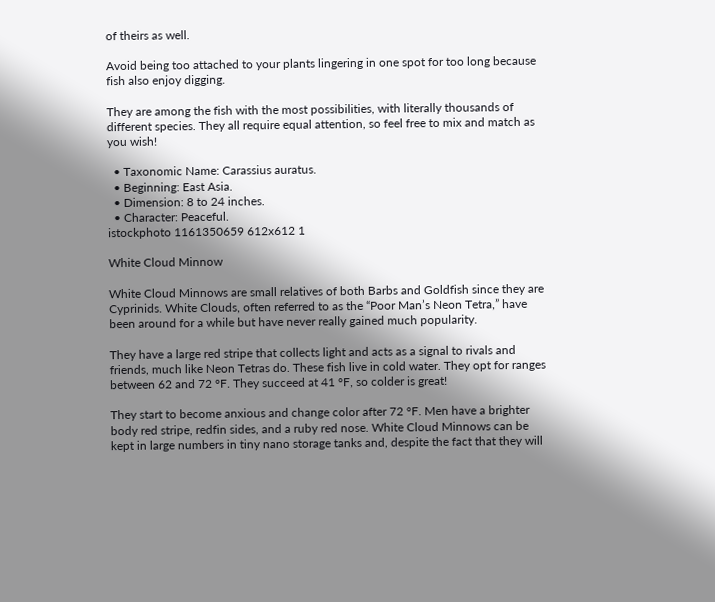of theirs as well.

Avoid being too attached to your plants lingering in one spot for too long because fish also enjoy digging.

They are among the fish with the most possibilities, with literally thousands of different species. They all require equal attention, so feel free to mix and match as you wish!

  • Taxonomic Name: Carassius auratus.
  • Beginning: East Asia.
  • Dimension: 8 to 24 inches.
  • Character: Peaceful.
istockphoto 1161350659 612x612 1

White Cloud Minnow

White Cloud Minnows are small relatives of both Barbs and Goldfish since they are Cyprinids. White Clouds, often referred to as the “Poor Man’s Neon Tetra,” have been around for a while but have never really gained much popularity.

They have a large red stripe that collects light and acts as a signal to rivals and friends, much like Neon Tetras do. These fish live in cold water. They opt for ranges between 62 and 72 °F. They succeed at 41 °F, so colder is great!

They start to become anxious and change color after 72 °F. Men have a brighter body red stripe, redfin sides, and a ruby red nose. White Cloud Minnows can be kept in large numbers in tiny nano storage tanks and, despite the fact that they will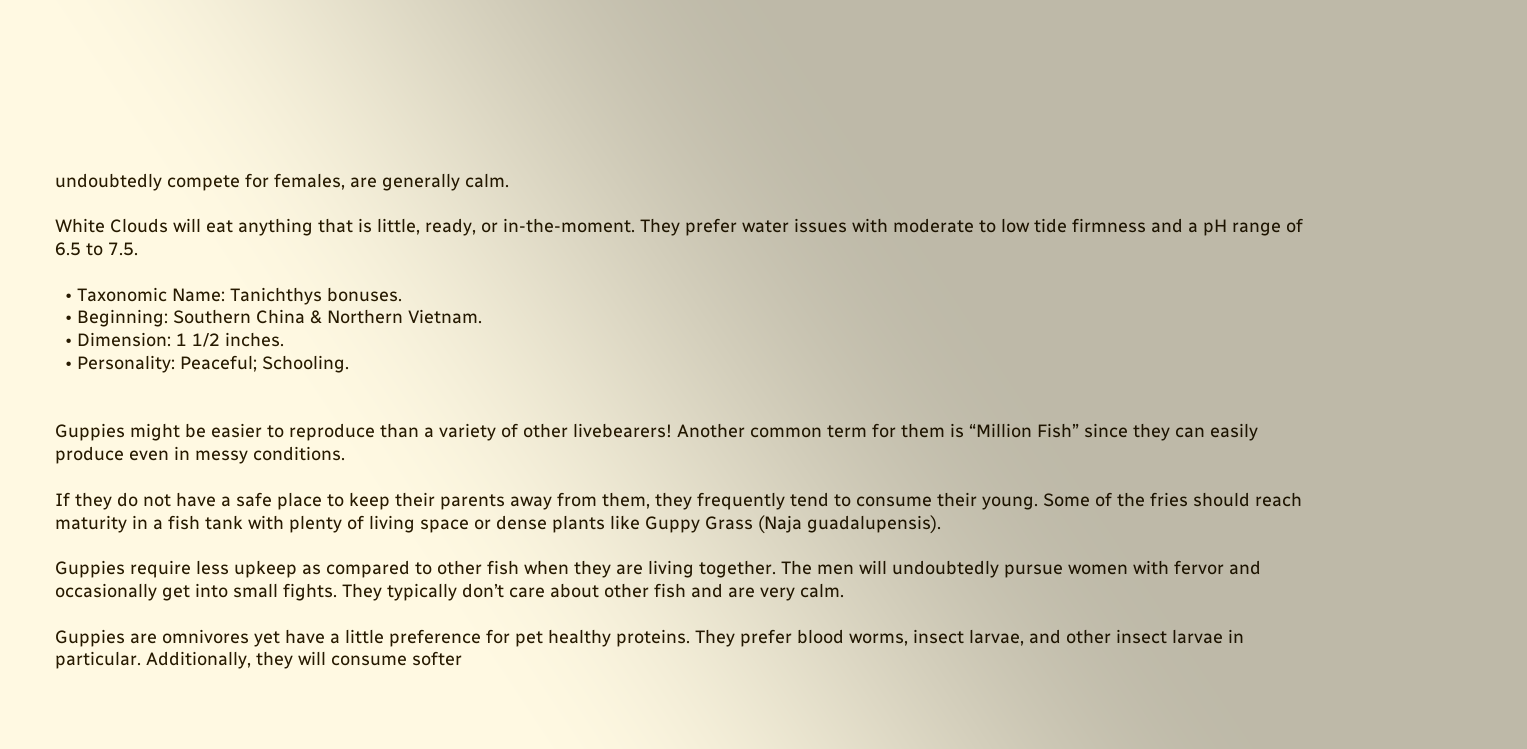undoubtedly compete for females, are generally calm.

White Clouds will eat anything that is little, ready, or in-the-moment. They prefer water issues with moderate to low tide firmness and a pH range of 6.5 to 7.5.

  • Taxonomic Name: Tanichthys bonuses.
  • Beginning: Southern China & Northern Vietnam.
  • Dimension: 1 1/2 inches.
  • Personality: Peaceful; Schooling.


Guppies might be easier to reproduce than a variety of other livebearers! Another common term for them is “Million Fish” since they can easily produce even in messy conditions.

If they do not have a safe place to keep their parents away from them, they frequently tend to consume their young. Some of the fries should reach maturity in a fish tank with plenty of living space or dense plants like Guppy Grass (Naja guadalupensis).

Guppies require less upkeep as compared to other fish when they are living together. The men will undoubtedly pursue women with fervor and occasionally get into small fights. They typically don’t care about other fish and are very calm.

Guppies are omnivores yet have a little preference for pet healthy proteins. They prefer blood worms, insect larvae, and other insect larvae in particular. Additionally, they will consume softer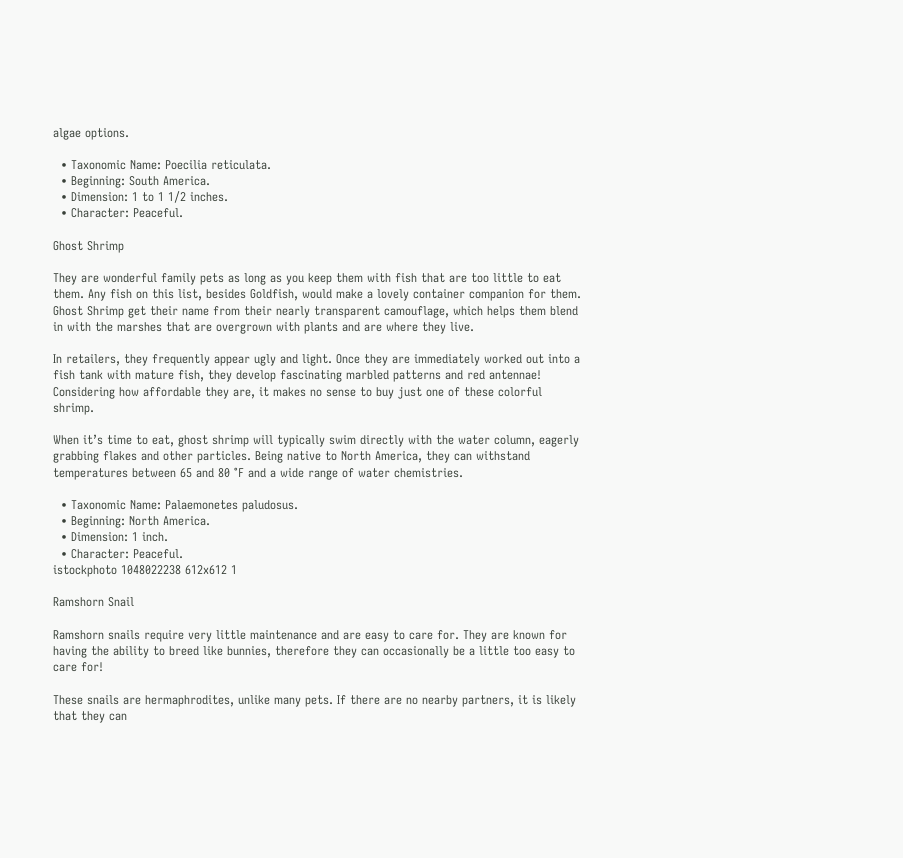algae options.

  • Taxonomic Name: Poecilia reticulata.
  • Beginning: South America.
  • Dimension: 1 to 1 1/2 inches.
  • Character: Peaceful.

Ghost Shrimp

They are wonderful family pets as long as you keep them with fish that are too little to eat them. Any fish on this list, besides Goldfish, would make a lovely container companion for them. Ghost Shrimp get their name from their nearly transparent camouflage, which helps them blend in with the marshes that are overgrown with plants and are where they live.

In retailers, they frequently appear ugly and light. Once they are immediately worked out into a fish tank with mature fish, they develop fascinating marbled patterns and red antennae! Considering how affordable they are, it makes no sense to buy just one of these colorful shrimp.

When it’s time to eat, ghost shrimp will typically swim directly with the water column, eagerly grabbing flakes and other particles. Being native to North America, they can withstand temperatures between 65 and 80 °F and a wide range of water chemistries.

  • Taxonomic Name: Palaemonetes paludosus.
  • Beginning: North America.
  • Dimension: 1 inch.
  • Character: Peaceful.
istockphoto 1048022238 612x612 1

Ramshorn Snail

Ramshorn snails require very little maintenance and are easy to care for. They are known for having the ability to breed like bunnies, therefore they can occasionally be a little too easy to care for!

These snails are hermaphrodites, unlike many pets. If there are no nearby partners, it is likely that they can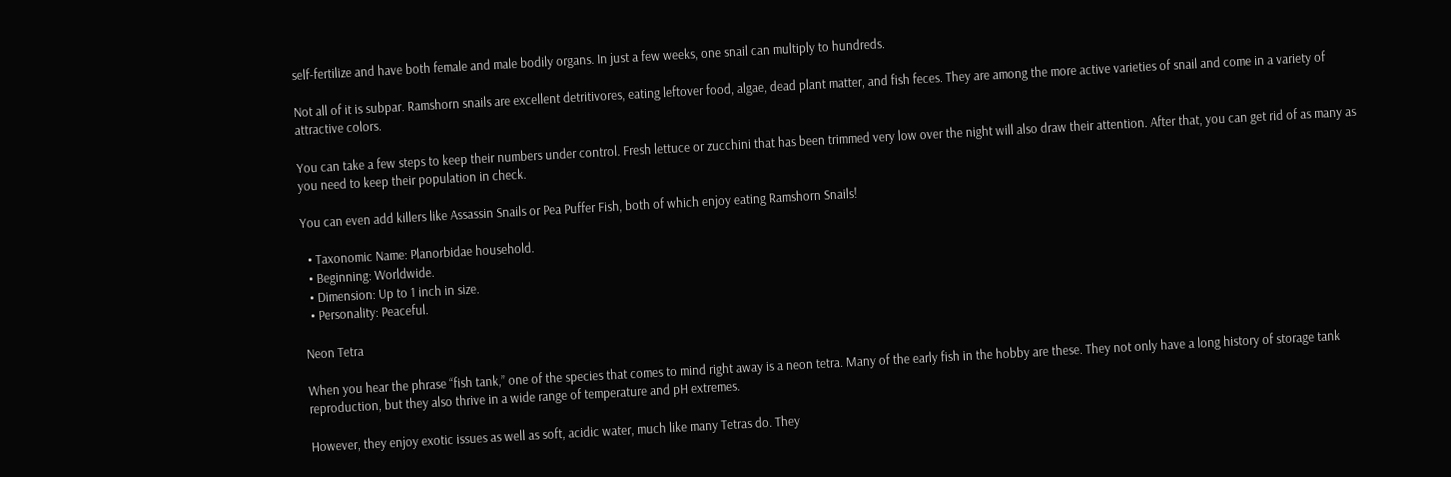self-fertilize and have both female and male bodily organs. In just a few weeks, one snail can multiply to hundreds.

Not all of it is subpar. Ramshorn snails are excellent detritivores, eating leftover food, algae, dead plant matter, and fish feces. They are among the more active varieties of snail and come in a variety of attractive colors.

You can take a few steps to keep their numbers under control. Fresh lettuce or zucchini that has been trimmed very low over the night will also draw their attention. After that, you can get rid of as many as you need to keep their population in check.

You can even add killers like Assassin Snails or Pea Puffer Fish, both of which enjoy eating Ramshorn Snails!

  • Taxonomic Name: Planorbidae household.
  • Beginning: Worldwide.
  • Dimension: Up to 1 inch in size.
  • Personality: Peaceful.

Neon Tetra

When you hear the phrase “fish tank,” one of the species that comes to mind right away is a neon tetra. Many of the early fish in the hobby are these. They not only have a long history of storage tank reproduction, but they also thrive in a wide range of temperature and pH extremes.

However, they enjoy exotic issues as well as soft, acidic water, much like many Tetras do. They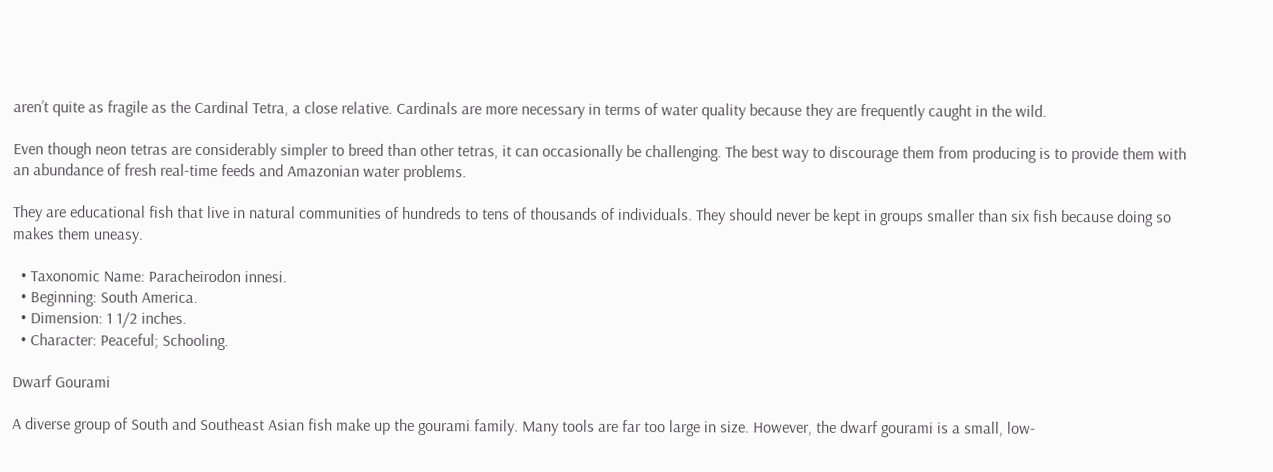aren’t quite as fragile as the Cardinal Tetra, a close relative. Cardinals are more necessary in terms of water quality because they are frequently caught in the wild.

Even though neon tetras are considerably simpler to breed than other tetras, it can occasionally be challenging. The best way to discourage them from producing is to provide them with an abundance of fresh real-time feeds and Amazonian water problems.

They are educational fish that live in natural communities of hundreds to tens of thousands of individuals. They should never be kept in groups smaller than six fish because doing so makes them uneasy.

  • Taxonomic Name: Paracheirodon innesi.
  • Beginning: South America.
  • Dimension: 1 1/2 inches.
  • Character: Peaceful; Schooling.

Dwarf Gourami

A diverse group of South and Southeast Asian fish make up the gourami family. Many tools are far too large in size. However, the dwarf gourami is a small, low-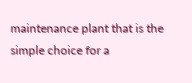maintenance plant that is the simple choice for a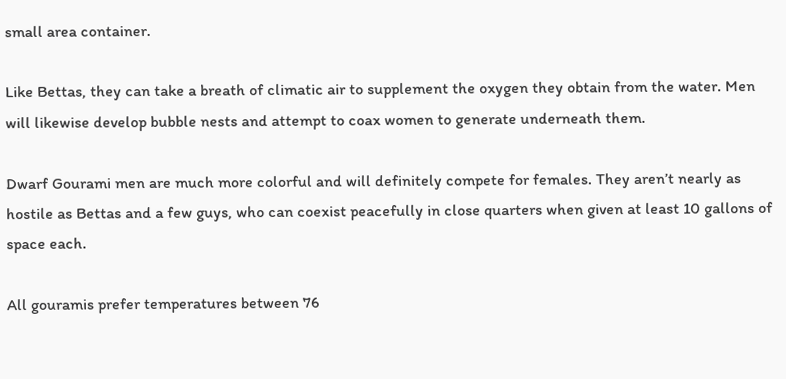small area container.

Like Bettas, they can take a breath of climatic air to supplement the oxygen they obtain from the water. Men will likewise develop bubble nests and attempt to coax women to generate underneath them.

Dwarf Gourami men are much more colorful and will definitely compete for females. They aren’t nearly as hostile as Bettas and a few guys, who can coexist peacefully in close quarters when given at least 10 gallons of space each.

All gouramis prefer temperatures between 76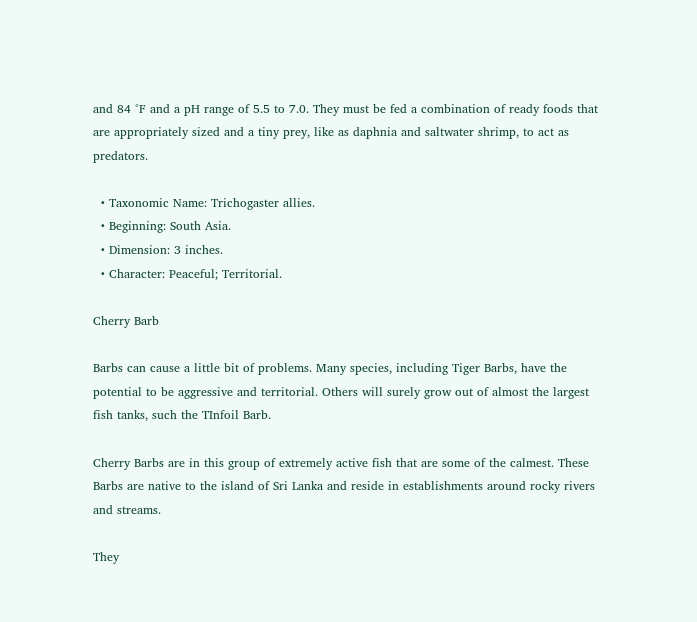and 84 °F and a pH range of 5.5 to 7.0. They must be fed a combination of ready foods that are appropriately sized and a tiny prey, like as daphnia and saltwater shrimp, to act as predators.

  • Taxonomic Name: Trichogaster allies.
  • Beginning: South Asia.
  • Dimension: 3 inches.
  • Character: Peaceful; Territorial.

Cherry Barb

Barbs can cause a little bit of problems. Many species, including Tiger Barbs, have the potential to be aggressive and territorial. Others will surely grow out of almost the largest fish tanks, such the TInfoil Barb.

Cherry Barbs are in this group of extremely active fish that are some of the calmest. These Barbs are native to the island of Sri Lanka and reside in establishments around rocky rivers and streams.

They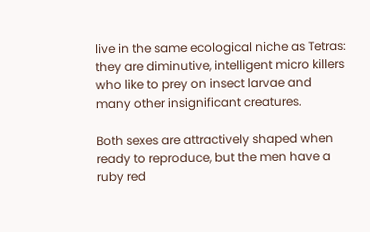live in the same ecological niche as Tetras: they are diminutive, intelligent micro killers who like to prey on insect larvae and many other insignificant creatures.

Both sexes are attractively shaped when ready to reproduce, but the men have a ruby red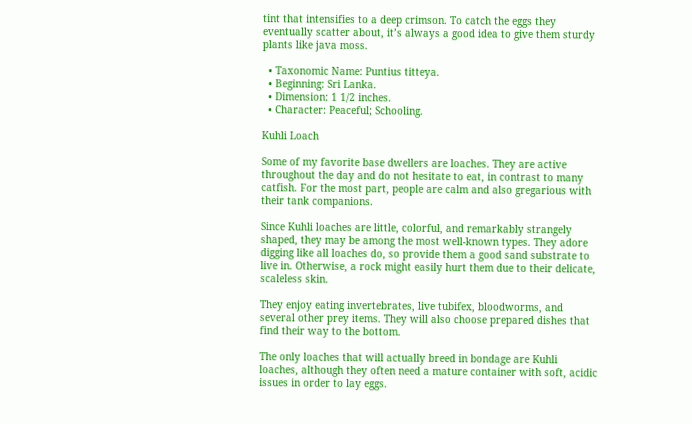tint that intensifies to a deep crimson. To catch the eggs they eventually scatter about, it’s always a good idea to give them sturdy plants like java moss.

  • Taxonomic Name: Puntius titteya.
  • Beginning: Sri Lanka.
  • Dimension: 1 1/2 inches.
  • Character: Peaceful; Schooling.

Kuhli Loach

Some of my favorite base dwellers are loaches. They are active throughout the day and do not hesitate to eat, in contrast to many catfish. For the most part, people are calm and also gregarious with their tank companions.

Since Kuhli loaches are little, colorful, and remarkably strangely shaped, they may be among the most well-known types. They adore digging like all loaches do, so provide them a good sand substrate to live in. Otherwise, a rock might easily hurt them due to their delicate, scaleless skin.

They enjoy eating invertebrates, live tubifex, bloodworms, and several other prey items. They will also choose prepared dishes that find their way to the bottom.

The only loaches that will actually breed in bondage are Kuhli loaches, although they often need a mature container with soft, acidic issues in order to lay eggs.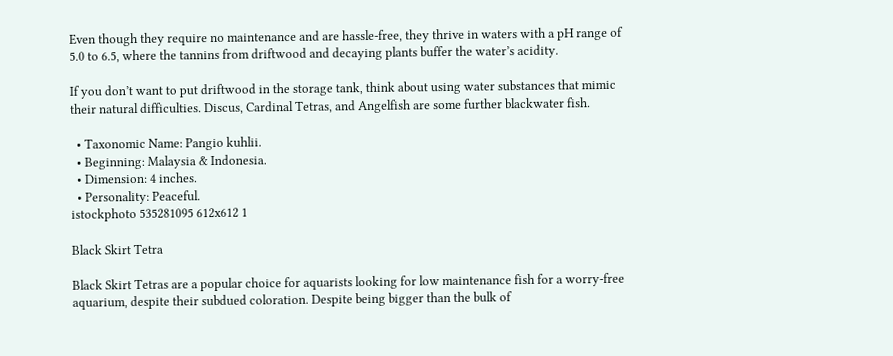Even though they require no maintenance and are hassle-free, they thrive in waters with a pH range of 5.0 to 6.5, where the tannins from driftwood and decaying plants buffer the water’s acidity.

If you don’t want to put driftwood in the storage tank, think about using water substances that mimic their natural difficulties. Discus, Cardinal Tetras, and Angelfish are some further blackwater fish.

  • Taxonomic Name: Pangio kuhlii.
  • Beginning: Malaysia & Indonesia.
  • Dimension: 4 inches.
  • Personality: Peaceful.
istockphoto 535281095 612x612 1

Black Skirt Tetra

Black Skirt Tetras are a popular choice for aquarists looking for low maintenance fish for a worry-free aquarium, despite their subdued coloration. Despite being bigger than the bulk of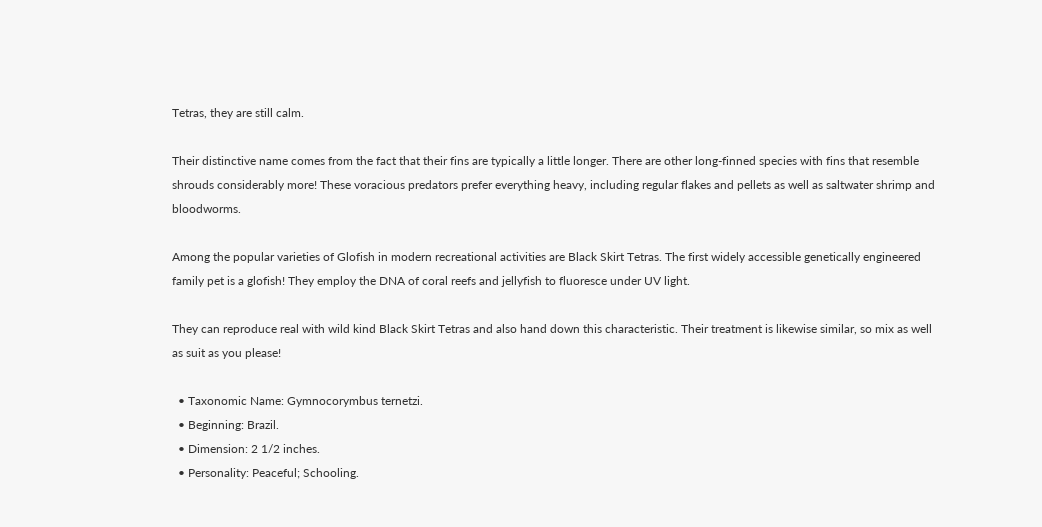Tetras, they are still calm.

Their distinctive name comes from the fact that their fins are typically a little longer. There are other long-finned species with fins that resemble shrouds considerably more! These voracious predators prefer everything heavy, including regular flakes and pellets as well as saltwater shrimp and bloodworms.

Among the popular varieties of Glofish in modern recreational activities are Black Skirt Tetras. The first widely accessible genetically engineered family pet is a glofish! They employ the DNA of coral reefs and jellyfish to fluoresce under UV light.

They can reproduce real with wild kind Black Skirt Tetras and also hand down this characteristic. Their treatment is likewise similar, so mix as well as suit as you please!

  • Taxonomic Name: Gymnocorymbus ternetzi.
  • Beginning: Brazil.
  • Dimension: 2 1/2 inches.
  • Personality: Peaceful; Schooling.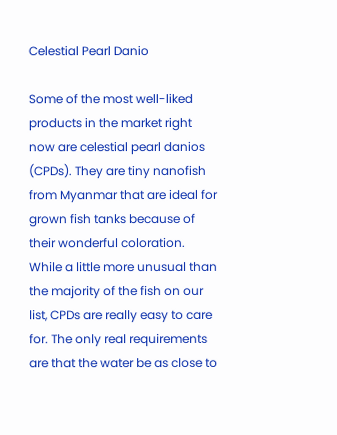Celestial Pearl Danio

Some of the most well-liked products in the market right now are celestial pearl danios (CPDs). They are tiny nanofish from Myanmar that are ideal for grown fish tanks because of their wonderful coloration. While a little more unusual than the majority of the fish on our list, CPDs are really easy to care for. The only real requirements are that the water be as close to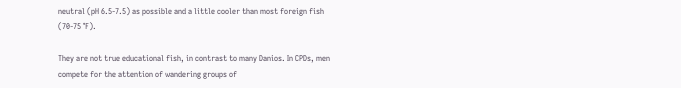neutral (pH 6.5-7.5) as possible and a little cooler than most foreign fish (70-75 °F).

They are not true educational fish, in contrast to many Danios. In CPDs, men compete for the attention of wandering groups of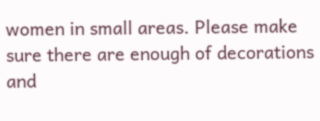women in small areas. Please make sure there are enough of decorations and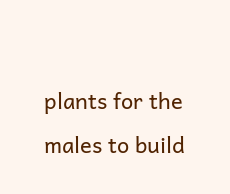plants for the males to build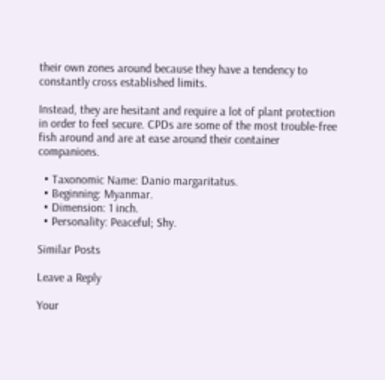their own zones around because they have a tendency to constantly cross established limits.

Instead, they are hesitant and require a lot of plant protection in order to feel secure. CPDs are some of the most trouble-free fish around and are at ease around their container companions.

  • Taxonomic Name: Danio margaritatus.
  • Beginning: Myanmar.
  • Dimension: 1 inch.
  • Personality: Peaceful; Shy.

Similar Posts

Leave a Reply

Your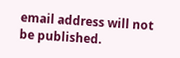email address will not be published.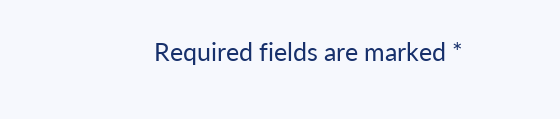Required fields are marked *